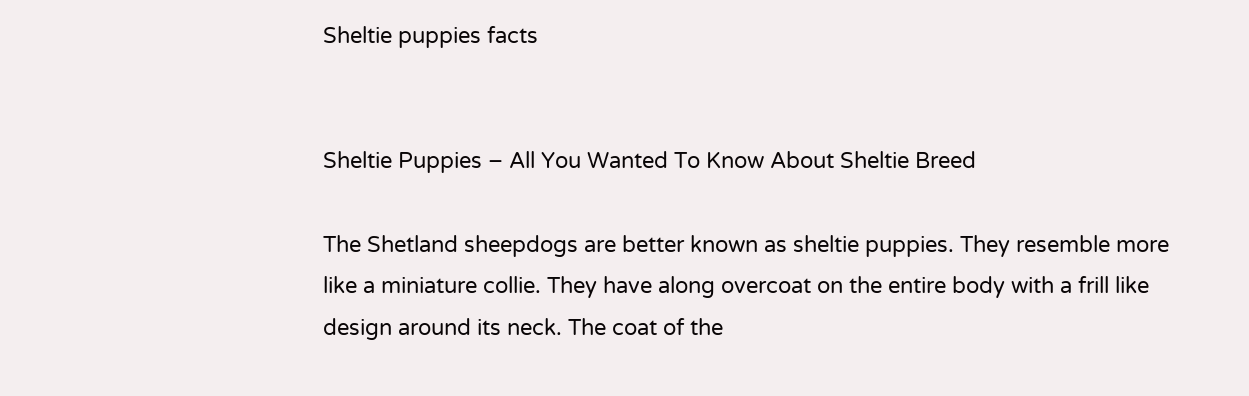Sheltie puppies facts


Sheltie Puppies – All You Wanted To Know About Sheltie Breed

The Shetland sheepdogs are better known as sheltie puppies. They resemble more like a miniature collie. They have along overcoat on the entire body with a frill like design around its neck. The coat of the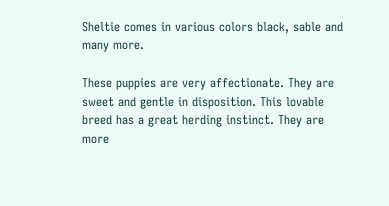Sheltie comes in various colors black, sable and many more.

These puppies are very affectionate. They are sweet and gentle in disposition. This lovable breed has a great herding instinct. They are more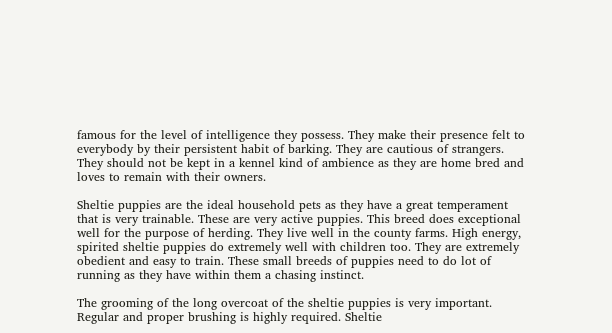famous for the level of intelligence they possess. They make their presence felt to everybody by their persistent habit of barking. They are cautious of strangers. They should not be kept in a kennel kind of ambience as they are home bred and loves to remain with their owners.

Sheltie puppies are the ideal household pets as they have a great temperament that is very trainable. These are very active puppies. This breed does exceptional well for the purpose of herding. They live well in the county farms. High energy, spirited sheltie puppies do extremely well with children too. They are extremely obedient and easy to train. These small breeds of puppies need to do lot of running as they have within them a chasing instinct.

The grooming of the long overcoat of the sheltie puppies is very important. Regular and proper brushing is highly required. Sheltie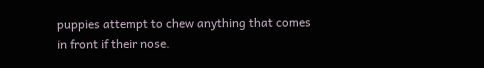puppies attempt to chew anything that comes in front if their nose.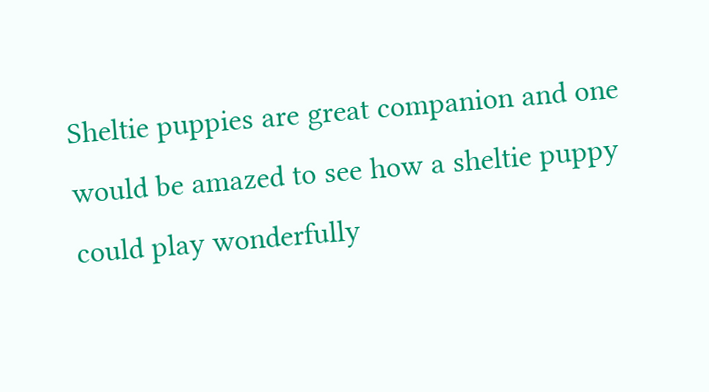Sheltie puppies are great companion and one would be amazed to see how a sheltie puppy could play wonderfully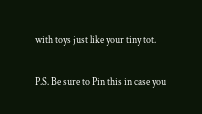with toys just like your tiny tot.

P.S. Be sure to Pin this in case you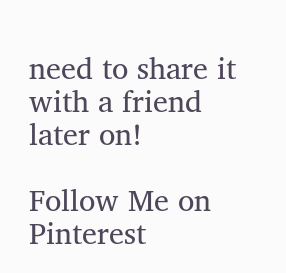need to share it with a friend later on!

Follow Me on Pinterest